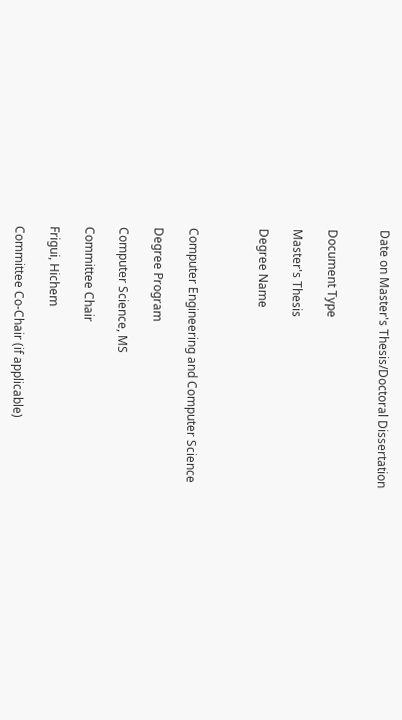Date on Master's Thesis/Doctoral Dissertation


Document Type

Master's Thesis

Degree Name



Computer Engineering and Computer Science

Degree Program

Computer Science, MS

Committee Chair

Frigui, Hichem

Committee Co-Chair (if applicable)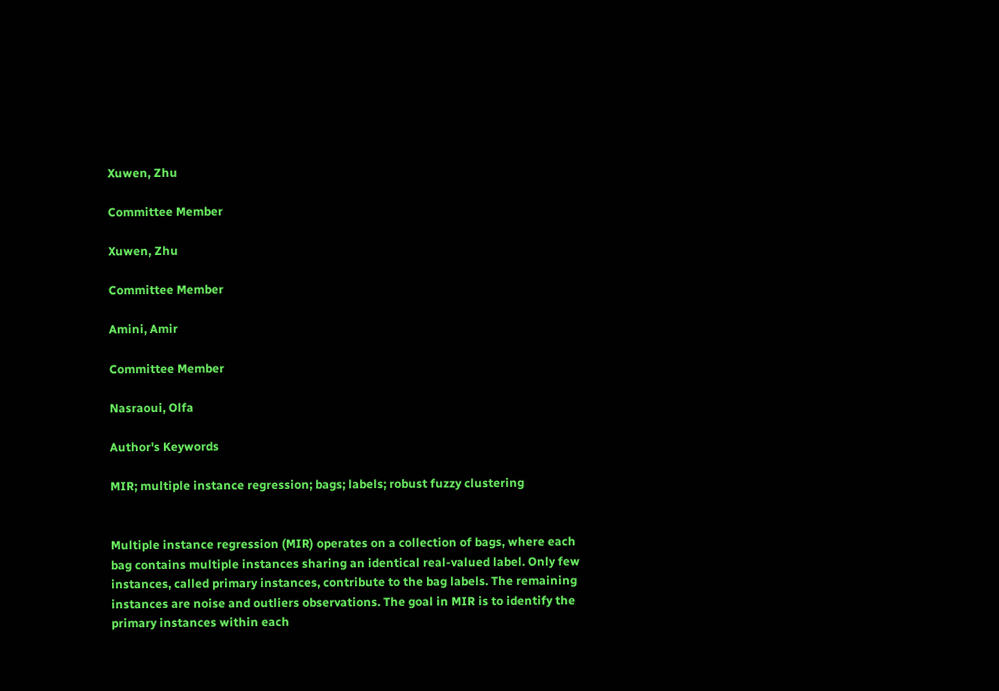Xuwen, Zhu

Committee Member

Xuwen, Zhu

Committee Member

Amini, Amir

Committee Member

Nasraoui, Olfa

Author's Keywords

MIR; multiple instance regression; bags; labels; robust fuzzy clustering


Multiple instance regression (MIR) operates on a collection of bags, where each bag contains multiple instances sharing an identical real-valued label. Only few instances, called primary instances, contribute to the bag labels. The remaining instances are noise and outliers observations. The goal in MIR is to identify the primary instances within each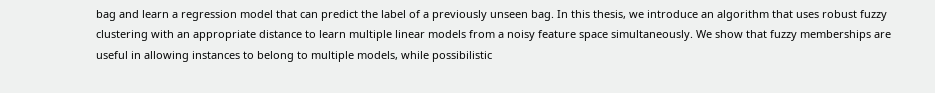bag and learn a regression model that can predict the label of a previously unseen bag. In this thesis, we introduce an algorithm that uses robust fuzzy clustering with an appropriate distance to learn multiple linear models from a noisy feature space simultaneously. We show that fuzzy memberships are useful in allowing instances to belong to multiple models, while possibilistic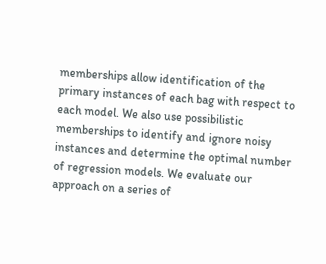memberships allow identification of the primary instances of each bag with respect to each model. We also use possibilistic memberships to identify and ignore noisy instances and determine the optimal number of regression models. We evaluate our approach on a series of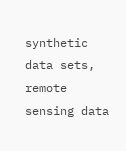synthetic data sets, remote sensing data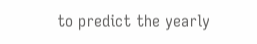to predict the yearly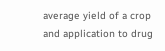average yield of a crop and application to drug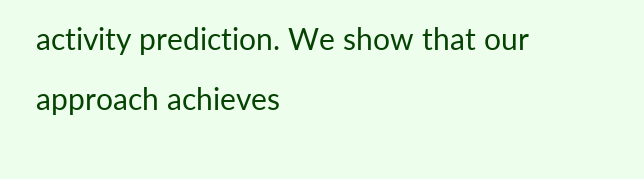activity prediction. We show that our approach achieves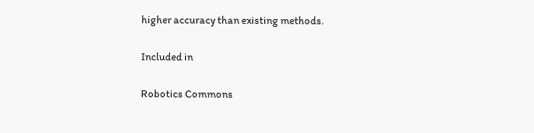higher accuracy than existing methods.

Included in

Robotics Commons